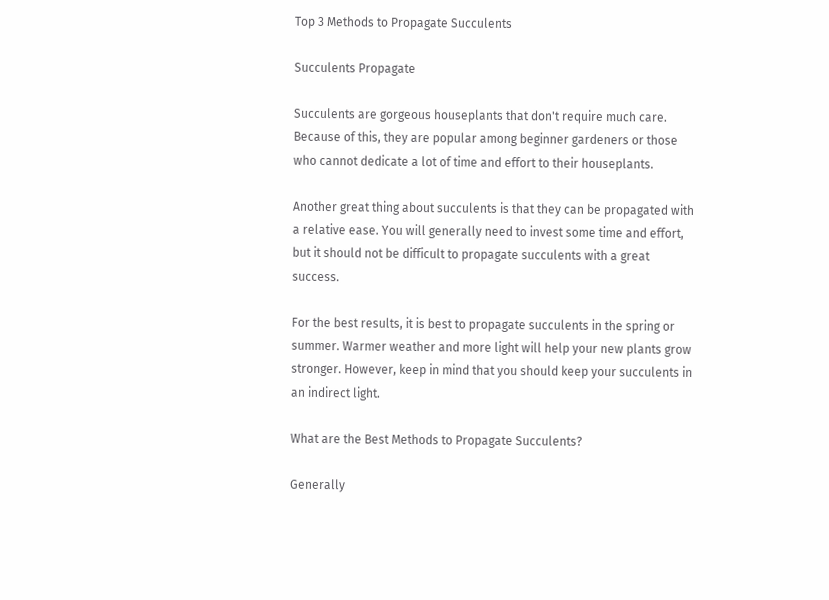Top 3 Methods to Propagate Succulents

Succulents Propagate

Succulents are gorgeous houseplants that don't require much care. Because of this, they are popular among beginner gardeners or those who cannot dedicate a lot of time and effort to their houseplants.

Another great thing about succulents is that they can be propagated with a relative ease. You will generally need to invest some time and effort, but it should not be difficult to propagate succulents with a great success.

For the best results, it is best to propagate succulents in the spring or summer. Warmer weather and more light will help your new plants grow stronger. However, keep in mind that you should keep your succulents in an indirect light.

What are the Best Methods to Propagate Succulents?

Generally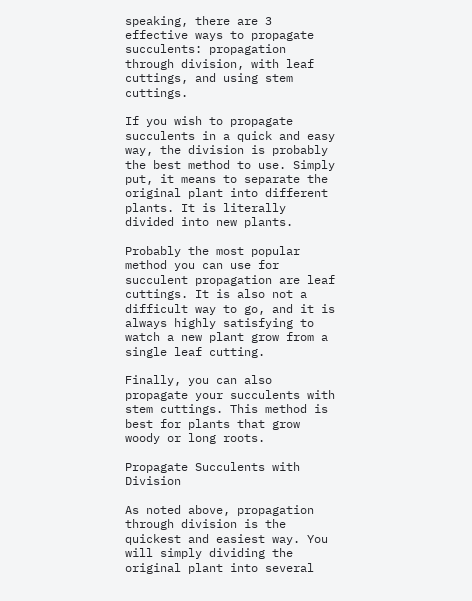speaking, there are 3 effective ways to propagate succulents: propagation through division, with leaf cuttings, and using stem cuttings.

If you wish to propagate succulents in a quick and easy way, the division is probably the best method to use. Simply put, it means to separate the original plant into different plants. It is literally divided into new plants.

Probably the most popular method you can use for succulent propagation are leaf cuttings. It is also not a difficult way to go, and it is always highly satisfying to watch a new plant grow from a single leaf cutting.

Finally, you can also propagate your succulents with stem cuttings. This method is best for plants that grow woody or long roots.

Propagate Succulents with Division

As noted above, propagation through division is the quickest and easiest way. You will simply dividing the original plant into several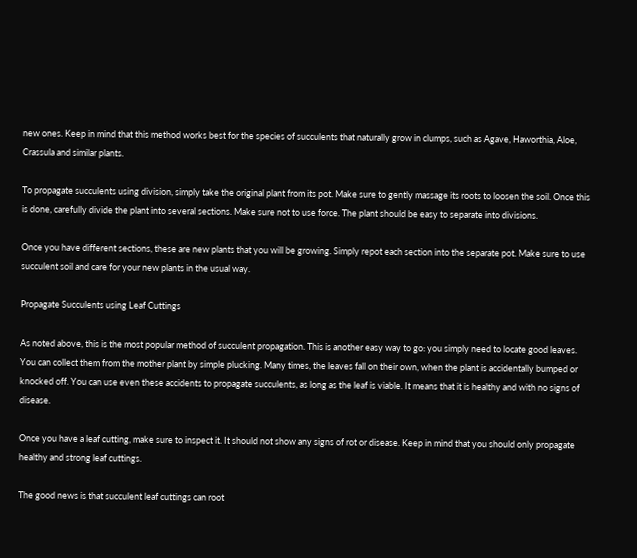new ones. Keep in mind that this method works best for the species of succulents that naturally grow in clumps, such as Agave, Haworthia, Aloe, Crassula and similar plants.

To propagate succulents using division, simply take the original plant from its pot. Make sure to gently massage its roots to loosen the soil. Once this is done, carefully divide the plant into several sections. Make sure not to use force. The plant should be easy to separate into divisions.

Once you have different sections, these are new plants that you will be growing. Simply repot each section into the separate pot. Make sure to use succulent soil and care for your new plants in the usual way.

Propagate Succulents using Leaf Cuttings

As noted above, this is the most popular method of succulent propagation. This is another easy way to go: you simply need to locate good leaves. You can collect them from the mother plant by simple plucking. Many times, the leaves fall on their own, when the plant is accidentally bumped or knocked off. You can use even these accidents to propagate succulents, as long as the leaf is viable. It means that it is healthy and with no signs of disease.

Once you have a leaf cutting, make sure to inspect it. It should not show any signs of rot or disease. Keep in mind that you should only propagate healthy and strong leaf cuttings.

The good news is that succulent leaf cuttings can root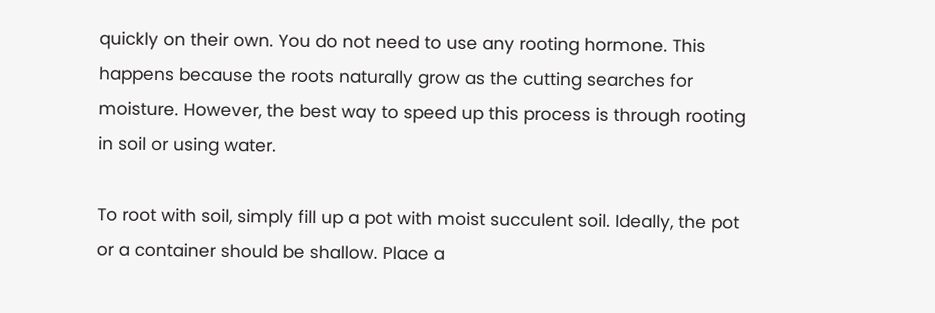quickly on their own. You do not need to use any rooting hormone. This happens because the roots naturally grow as the cutting searches for moisture. However, the best way to speed up this process is through rooting in soil or using water.

To root with soil, simply fill up a pot with moist succulent soil. Ideally, the pot or a container should be shallow. Place a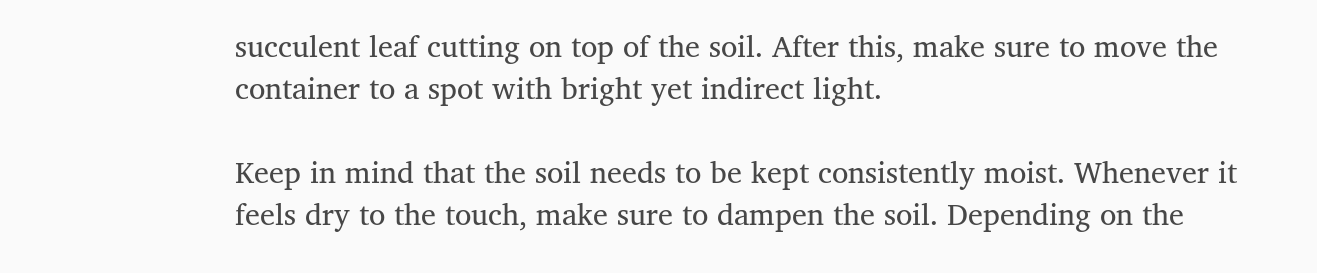succulent leaf cutting on top of the soil. After this, make sure to move the container to a spot with bright yet indirect light.

Keep in mind that the soil needs to be kept consistently moist. Whenever it feels dry to the touch, make sure to dampen the soil. Depending on the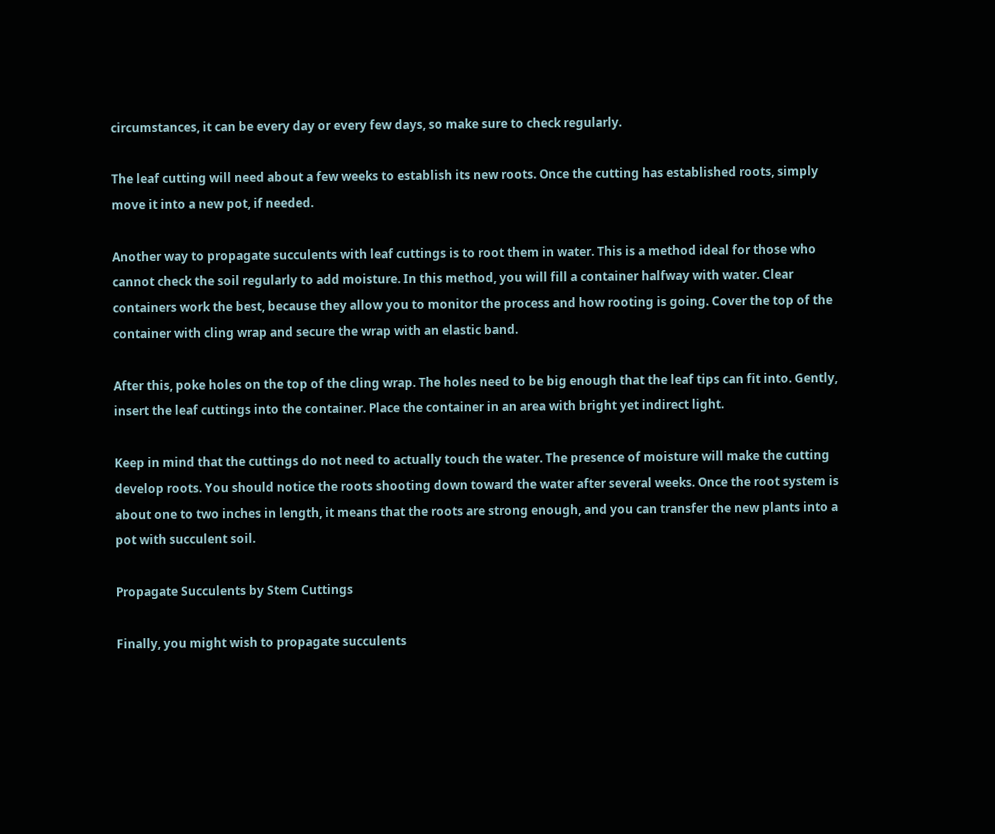circumstances, it can be every day or every few days, so make sure to check regularly.

The leaf cutting will need about a few weeks to establish its new roots. Once the cutting has established roots, simply move it into a new pot, if needed.

Another way to propagate succulents with leaf cuttings is to root them in water. This is a method ideal for those who cannot check the soil regularly to add moisture. In this method, you will fill a container halfway with water. Clear containers work the best, because they allow you to monitor the process and how rooting is going. Cover the top of the container with cling wrap and secure the wrap with an elastic band.

After this, poke holes on the top of the cling wrap. The holes need to be big enough that the leaf tips can fit into. Gently, insert the leaf cuttings into the container. Place the container in an area with bright yet indirect light.

Keep in mind that the cuttings do not need to actually touch the water. The presence of moisture will make the cutting develop roots. You should notice the roots shooting down toward the water after several weeks. Once the root system is about one to two inches in length, it means that the roots are strong enough, and you can transfer the new plants into a pot with succulent soil.

Propagate Succulents by Stem Cuttings

Finally, you might wish to propagate succulents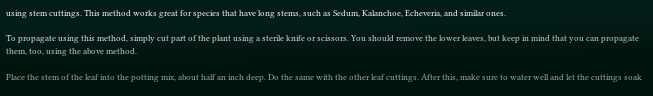using stem cuttings. This method works great for species that have long stems, such as Sedum, Kalanchoe, Echeveria, and similar ones.

To propagate using this method, simply cut part of the plant using a sterile knife or scissors. You should remove the lower leaves, but keep in mind that you can propagate them, too, using the above method.

Place the stem of the leaf into the potting mix, about half an inch deep. Do the same with the other leaf cuttings. After this, make sure to water well and let the cuttings soak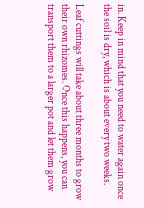in. Keep in mind that you need to water again once the soil is dry, which is about every two weeks.

Leaf cuttings will take about three months to grow their own rhizomes. Once this happens, you can transport them to a larger pot and let them grow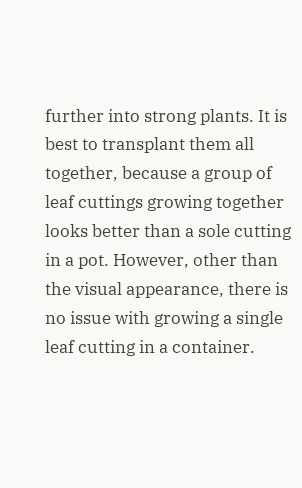further into strong plants. It is best to transplant them all together, because a group of leaf cuttings growing together looks better than a sole cutting in a pot. However, other than the visual appearance, there is no issue with growing a single leaf cutting in a container.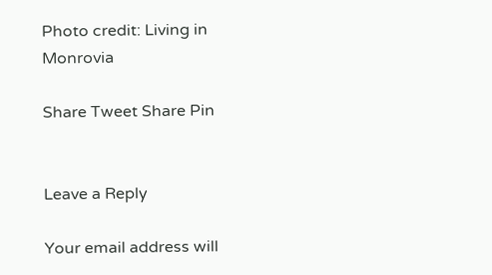Photo credit: Living in Monrovia

Share Tweet Share Pin


Leave a Reply

Your email address will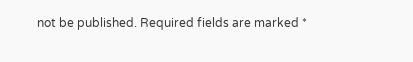not be published. Required fields are marked *